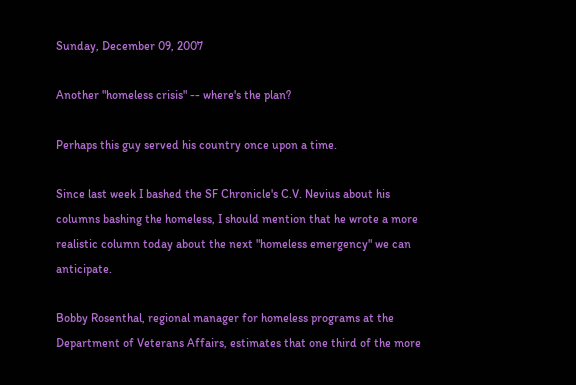Sunday, December 09, 2007

Another "homeless crisis" -- where's the plan?

Perhaps this guy served his country once upon a time.

Since last week I bashed the SF Chronicle's C.V. Nevius about his columns bashing the homeless, I should mention that he wrote a more realistic column today about the next "homeless emergency" we can anticipate.

Bobby Rosenthal, regional manager for homeless programs at the Department of Veterans Affairs, estimates that one third of the more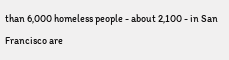than 6,000 homeless people - about 2,100 - in San Francisco are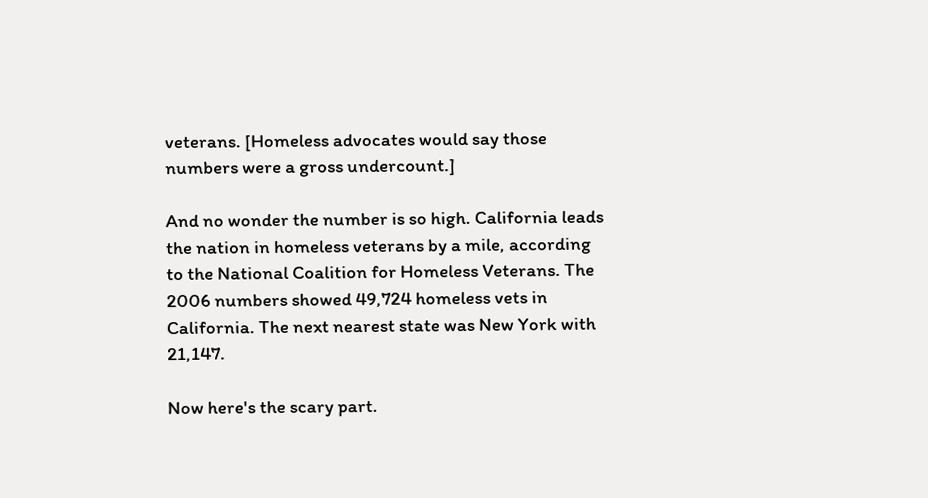veterans. [Homeless advocates would say those numbers were a gross undercount.]

And no wonder the number is so high. California leads the nation in homeless veterans by a mile, according to the National Coalition for Homeless Veterans. The 2006 numbers showed 49,724 homeless vets in California. The next nearest state was New York with 21,147.

Now here's the scary part.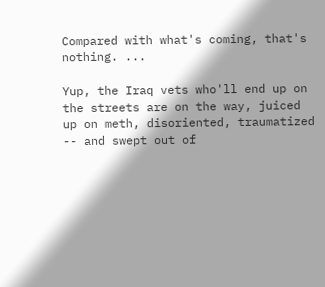Compared with what's coming, that's nothing. ...

Yup, the Iraq vets who'll end up on the streets are on the way, juiced up on meth, disoriented, traumatized -- and swept out of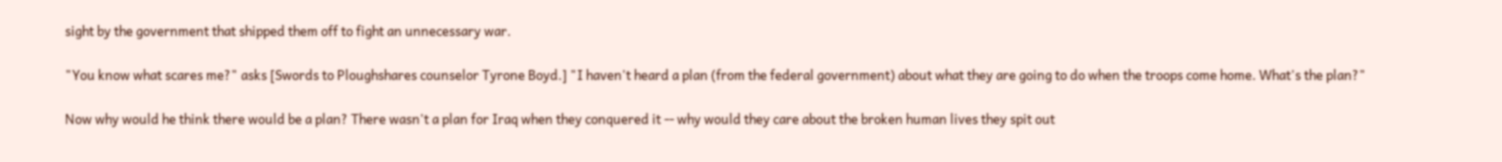sight by the government that shipped them off to fight an unnecessary war.

"You know what scares me?" asks [Swords to Ploughshares counselor Tyrone Boyd.] "I haven't heard a plan (from the federal government) about what they are going to do when the troops come home. What's the plan?"

Now why would he think there would be a plan? There wasn't a plan for Iraq when they conquered it -- why would they care about the broken human lives they spit out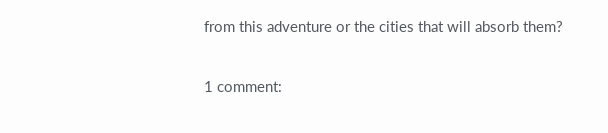from this adventure or the cities that will absorb them?

1 comment: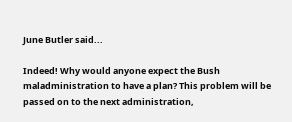June Butler said...

Indeed! Why would anyone expect the Bush maladministration to have a plan? This problem will be passed on to the next administration,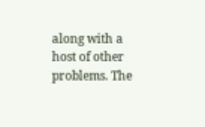along with a host of other problems. The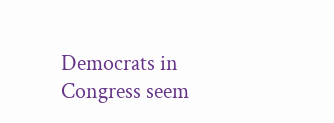Democrats in Congress seem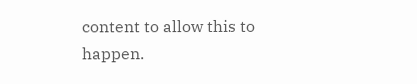content to allow this to happen.